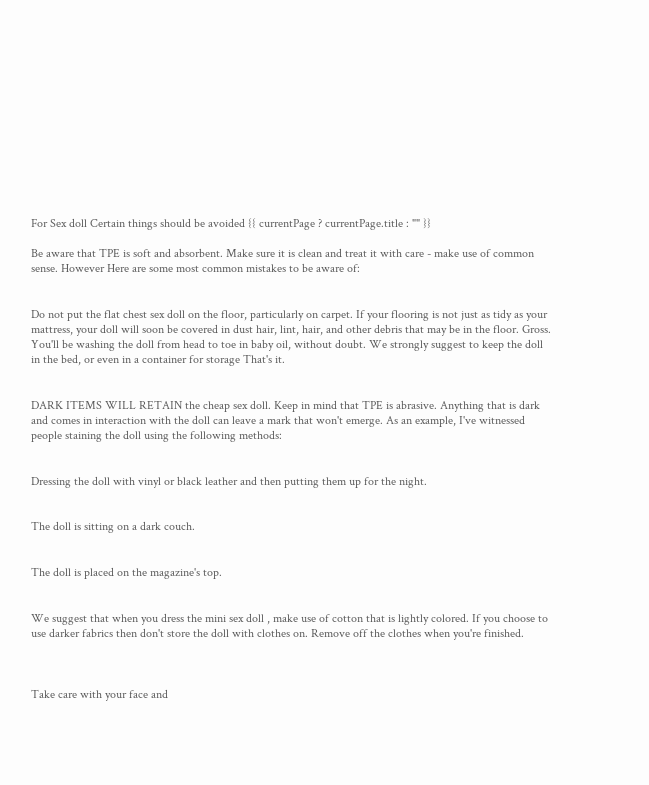For Sex doll Certain things should be avoided {{ currentPage ? currentPage.title : "" }}

Be aware that TPE is soft and absorbent. Make sure it is clean and treat it with care - make use of common sense. However Here are some most common mistakes to be aware of:


Do not put the flat chest sex doll on the floor, particularly on carpet. If your flooring is not just as tidy as your mattress, your doll will soon be covered in dust hair, lint, hair, and other debris that may be in the floor. Gross. You'll be washing the doll from head to toe in baby oil, without doubt. We strongly suggest to keep the doll in the bed, or even in a container for storage That's it.


DARK ITEMS WILL RETAIN the cheap sex doll. Keep in mind that TPE is abrasive. Anything that is dark and comes in interaction with the doll can leave a mark that won't emerge. As an example, I've witnessed people staining the doll using the following methods:


Dressing the doll with vinyl or black leather and then putting them up for the night.


The doll is sitting on a dark couch.


The doll is placed on the magazine's top.


We suggest that when you dress the mini sex doll , make use of cotton that is lightly colored. If you choose to use darker fabrics then don't store the doll with clothes on. Remove off the clothes when you're finished.



Take care with your face and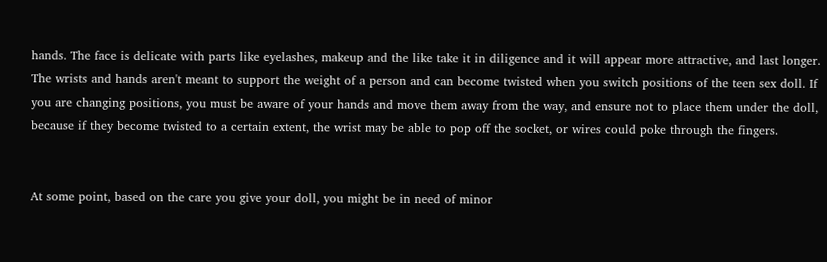hands. The face is delicate with parts like eyelashes, makeup and the like take it in diligence and it will appear more attractive, and last longer. The wrists and hands aren't meant to support the weight of a person and can become twisted when you switch positions of the teen sex doll. If you are changing positions, you must be aware of your hands and move them away from the way, and ensure not to place them under the doll, because if they become twisted to a certain extent, the wrist may be able to pop off the socket, or wires could poke through the fingers.


At some point, based on the care you give your doll, you might be in need of minor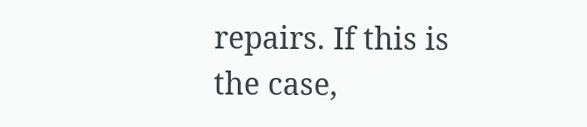repairs. If this is the case,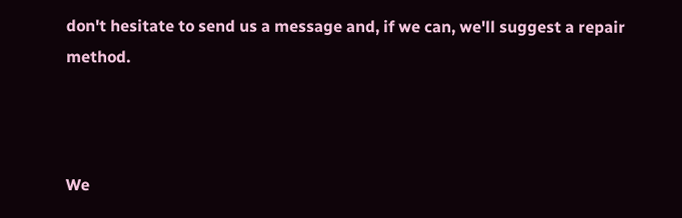don't hesitate to send us a message and, if we can, we'll suggest a repair method.



We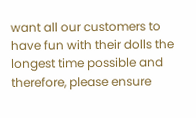want all our customers to have fun with their dolls the longest time possible and therefore, please ensure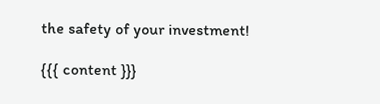the safety of your investment!

{{{ content }}}